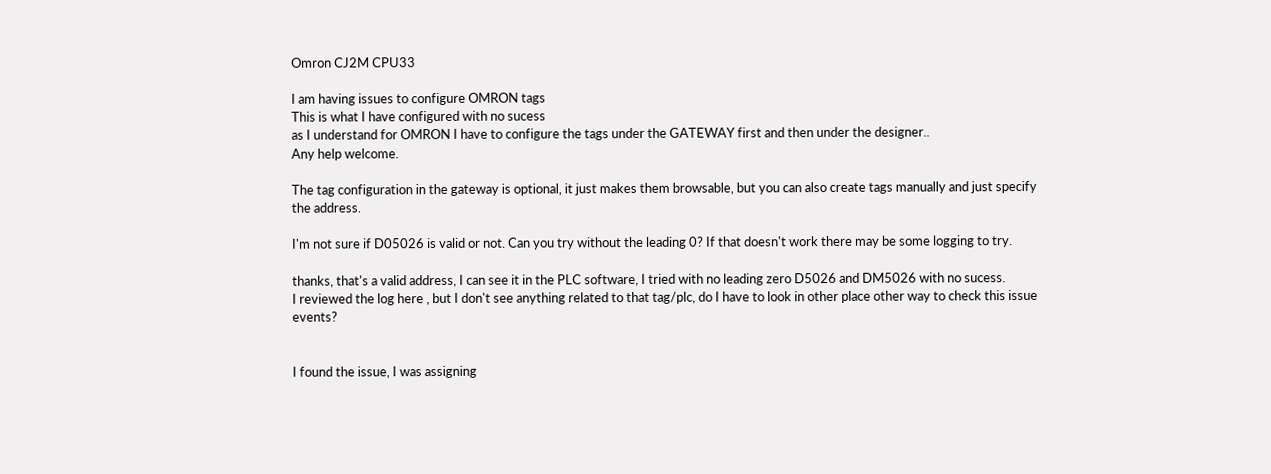Omron CJ2M CPU33

I am having issues to configure OMRON tags
This is what I have configured with no sucess
as I understand for OMRON I have to configure the tags under the GATEWAY first and then under the designer..
Any help welcome.

The tag configuration in the gateway is optional, it just makes them browsable, but you can also create tags manually and just specify the address.

I'm not sure if D05026 is valid or not. Can you try without the leading 0? If that doesn't work there may be some logging to try.

thanks, that's a valid address, I can see it in the PLC software, I tried with no leading zero D5026 and DM5026 with no sucess.
I reviewed the log here , but I don't see anything related to that tag/plc, do I have to look in other place other way to check this issue events?


I found the issue, I was assigning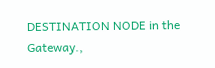DESTINATION NODE in the Gateway.,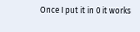Once I put it in 0 it works